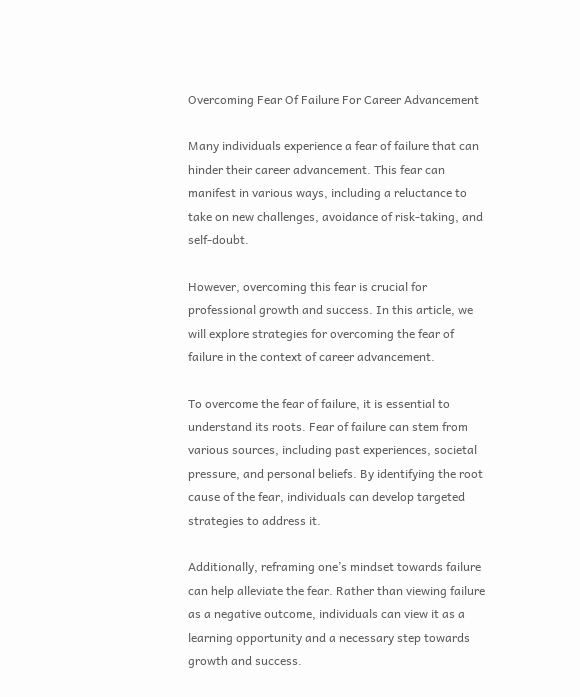Overcoming Fear Of Failure For Career Advancement

Many individuals experience a fear of failure that can hinder their career advancement. This fear can manifest in various ways, including a reluctance to take on new challenges, avoidance of risk-taking, and self-doubt.

However, overcoming this fear is crucial for professional growth and success. In this article, we will explore strategies for overcoming the fear of failure in the context of career advancement.

To overcome the fear of failure, it is essential to understand its roots. Fear of failure can stem from various sources, including past experiences, societal pressure, and personal beliefs. By identifying the root cause of the fear, individuals can develop targeted strategies to address it.

Additionally, reframing one’s mindset towards failure can help alleviate the fear. Rather than viewing failure as a negative outcome, individuals can view it as a learning opportunity and a necessary step towards growth and success.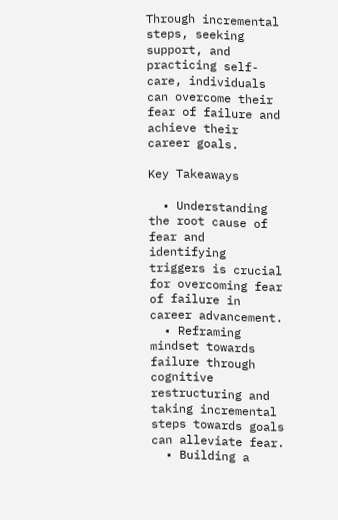Through incremental steps, seeking support, and practicing self-care, individuals can overcome their fear of failure and achieve their career goals.

Key Takeaways

  • Understanding the root cause of fear and identifying triggers is crucial for overcoming fear of failure in career advancement.
  • Reframing mindset towards failure through cognitive restructuring and taking incremental steps towards goals can alleviate fear.
  • Building a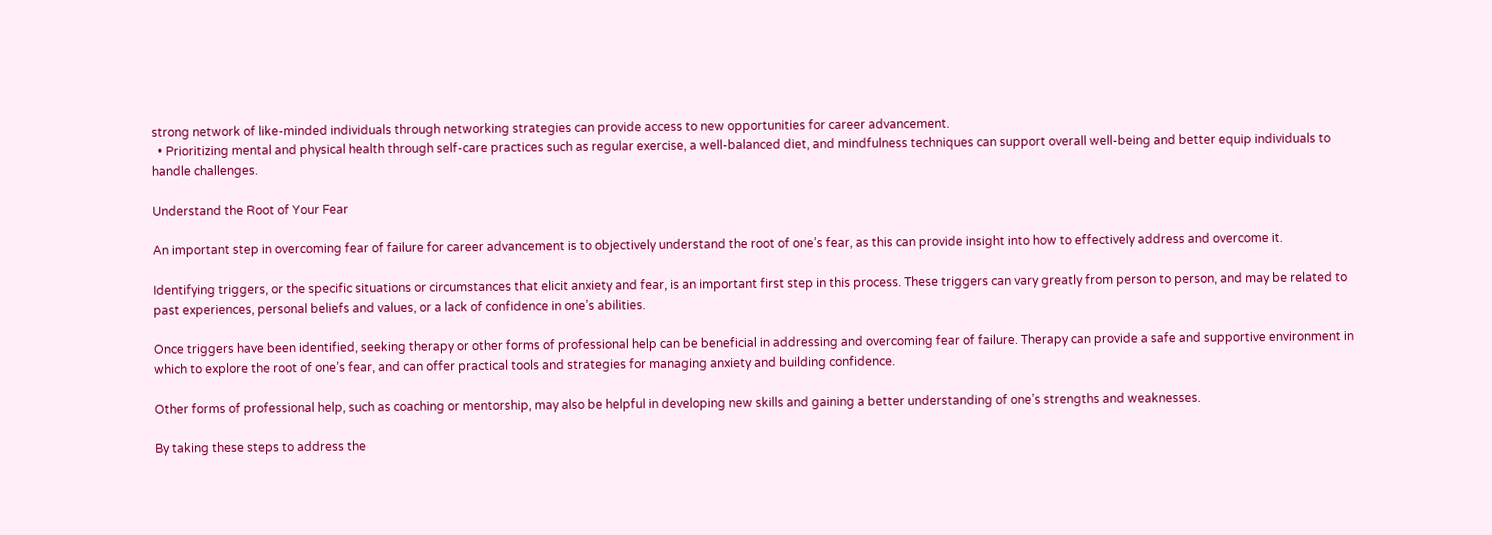strong network of like-minded individuals through networking strategies can provide access to new opportunities for career advancement.
  • Prioritizing mental and physical health through self-care practices such as regular exercise, a well-balanced diet, and mindfulness techniques can support overall well-being and better equip individuals to handle challenges.

Understand the Root of Your Fear

An important step in overcoming fear of failure for career advancement is to objectively understand the root of one’s fear, as this can provide insight into how to effectively address and overcome it.

Identifying triggers, or the specific situations or circumstances that elicit anxiety and fear, is an important first step in this process. These triggers can vary greatly from person to person, and may be related to past experiences, personal beliefs and values, or a lack of confidence in one’s abilities.

Once triggers have been identified, seeking therapy or other forms of professional help can be beneficial in addressing and overcoming fear of failure. Therapy can provide a safe and supportive environment in which to explore the root of one’s fear, and can offer practical tools and strategies for managing anxiety and building confidence.

Other forms of professional help, such as coaching or mentorship, may also be helpful in developing new skills and gaining a better understanding of one’s strengths and weaknesses.

By taking these steps to address the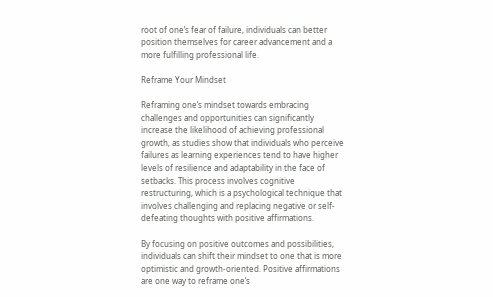root of one’s fear of failure, individuals can better position themselves for career advancement and a more fulfilling professional life.

Reframe Your Mindset

Reframing one’s mindset towards embracing challenges and opportunities can significantly increase the likelihood of achieving professional growth, as studies show that individuals who perceive failures as learning experiences tend to have higher levels of resilience and adaptability in the face of setbacks. This process involves cognitive restructuring, which is a psychological technique that involves challenging and replacing negative or self-defeating thoughts with positive affirmations.

By focusing on positive outcomes and possibilities, individuals can shift their mindset to one that is more optimistic and growth-oriented. Positive affirmations are one way to reframe one’s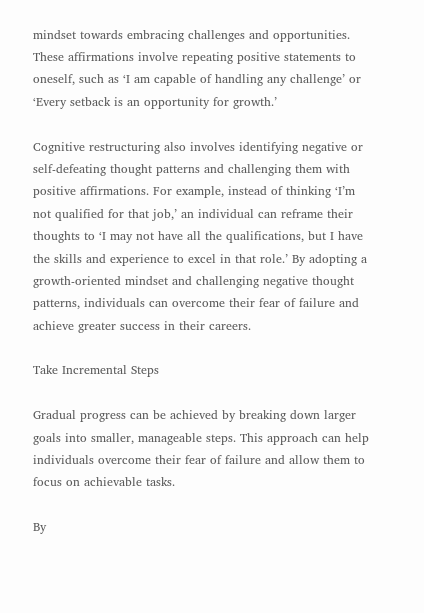mindset towards embracing challenges and opportunities. These affirmations involve repeating positive statements to oneself, such as ‘I am capable of handling any challenge’ or ‘Every setback is an opportunity for growth.’

Cognitive restructuring also involves identifying negative or self-defeating thought patterns and challenging them with positive affirmations. For example, instead of thinking ‘I’m not qualified for that job,’ an individual can reframe their thoughts to ‘I may not have all the qualifications, but I have the skills and experience to excel in that role.’ By adopting a growth-oriented mindset and challenging negative thought patterns, individuals can overcome their fear of failure and achieve greater success in their careers.

Take Incremental Steps

Gradual progress can be achieved by breaking down larger goals into smaller, manageable steps. This approach can help individuals overcome their fear of failure and allow them to focus on achievable tasks.

By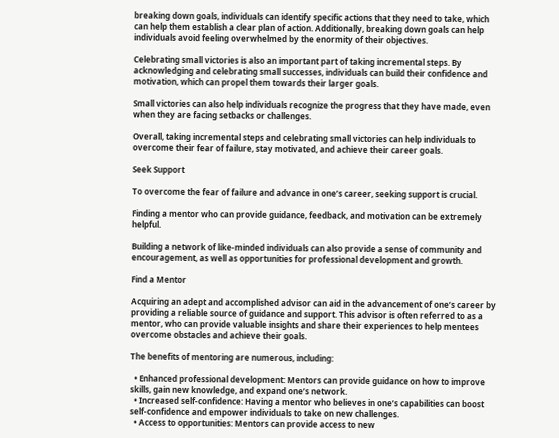breaking down goals, individuals can identify specific actions that they need to take, which can help them establish a clear plan of action. Additionally, breaking down goals can help individuals avoid feeling overwhelmed by the enormity of their objectives.

Celebrating small victories is also an important part of taking incremental steps. By acknowledging and celebrating small successes, individuals can build their confidence and motivation, which can propel them towards their larger goals.

Small victories can also help individuals recognize the progress that they have made, even when they are facing setbacks or challenges.

Overall, taking incremental steps and celebrating small victories can help individuals to overcome their fear of failure, stay motivated, and achieve their career goals.

Seek Support

To overcome the fear of failure and advance in one’s career, seeking support is crucial.

Finding a mentor who can provide guidance, feedback, and motivation can be extremely helpful.

Building a network of like-minded individuals can also provide a sense of community and encouragement, as well as opportunities for professional development and growth.

Find a Mentor

Acquiring an adept and accomplished advisor can aid in the advancement of one’s career by providing a reliable source of guidance and support. This advisor is often referred to as a mentor, who can provide valuable insights and share their experiences to help mentees overcome obstacles and achieve their goals.

The benefits of mentoring are numerous, including:

  • Enhanced professional development: Mentors can provide guidance on how to improve skills, gain new knowledge, and expand one’s network.
  • Increased self-confidence: Having a mentor who believes in one’s capabilities can boost self-confidence and empower individuals to take on new challenges.
  • Access to opportunities: Mentors can provide access to new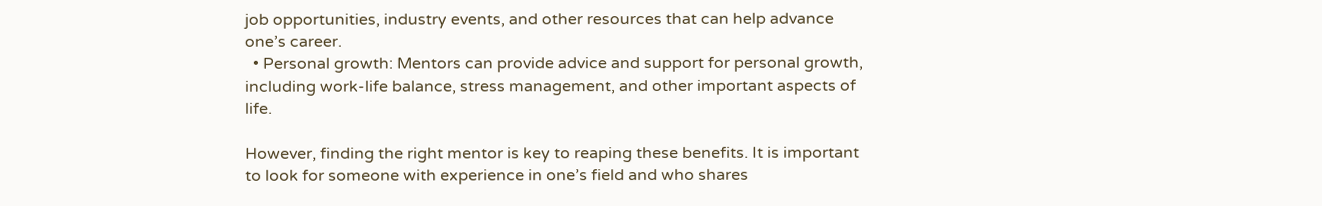job opportunities, industry events, and other resources that can help advance one’s career.
  • Personal growth: Mentors can provide advice and support for personal growth, including work-life balance, stress management, and other important aspects of life.

However, finding the right mentor is key to reaping these benefits. It is important to look for someone with experience in one’s field and who shares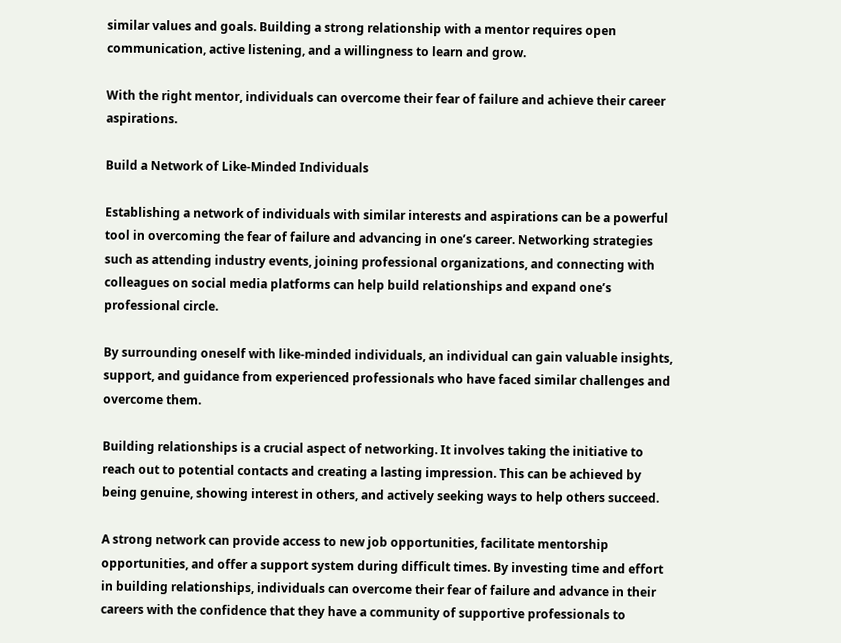similar values and goals. Building a strong relationship with a mentor requires open communication, active listening, and a willingness to learn and grow.

With the right mentor, individuals can overcome their fear of failure and achieve their career aspirations.

Build a Network of Like-Minded Individuals

Establishing a network of individuals with similar interests and aspirations can be a powerful tool in overcoming the fear of failure and advancing in one’s career. Networking strategies such as attending industry events, joining professional organizations, and connecting with colleagues on social media platforms can help build relationships and expand one’s professional circle.

By surrounding oneself with like-minded individuals, an individual can gain valuable insights, support, and guidance from experienced professionals who have faced similar challenges and overcome them.

Building relationships is a crucial aspect of networking. It involves taking the initiative to reach out to potential contacts and creating a lasting impression. This can be achieved by being genuine, showing interest in others, and actively seeking ways to help others succeed.

A strong network can provide access to new job opportunities, facilitate mentorship opportunities, and offer a support system during difficult times. By investing time and effort in building relationships, individuals can overcome their fear of failure and advance in their careers with the confidence that they have a community of supportive professionals to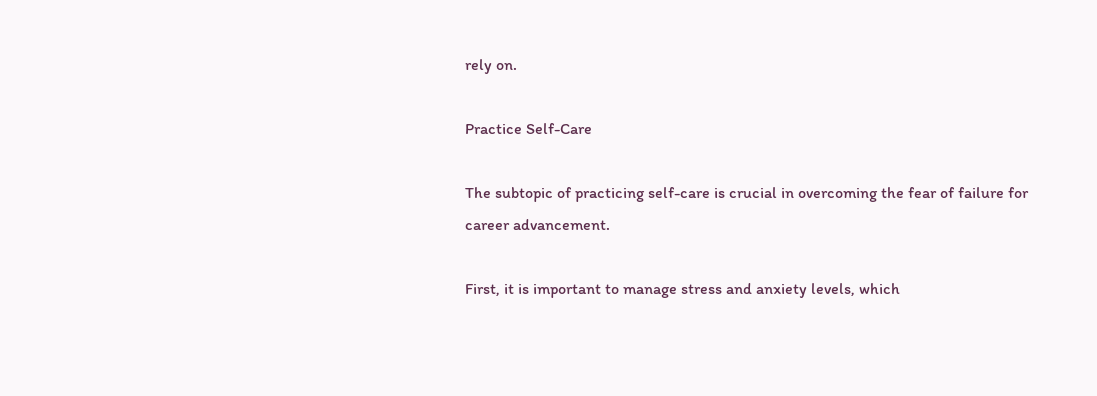rely on.

Practice Self-Care

The subtopic of practicing self-care is crucial in overcoming the fear of failure for career advancement.

First, it is important to manage stress and anxiety levels, which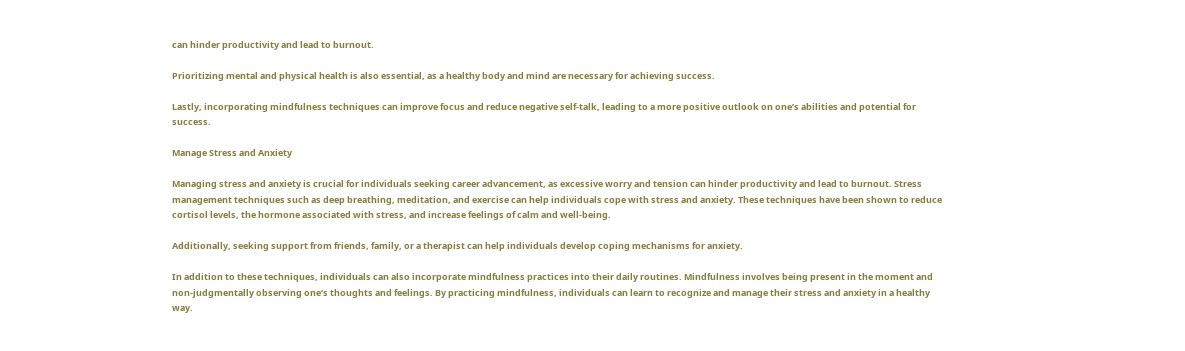can hinder productivity and lead to burnout.

Prioritizing mental and physical health is also essential, as a healthy body and mind are necessary for achieving success.

Lastly, incorporating mindfulness techniques can improve focus and reduce negative self-talk, leading to a more positive outlook on one’s abilities and potential for success.

Manage Stress and Anxiety

Managing stress and anxiety is crucial for individuals seeking career advancement, as excessive worry and tension can hinder productivity and lead to burnout. Stress management techniques such as deep breathing, meditation, and exercise can help individuals cope with stress and anxiety. These techniques have been shown to reduce cortisol levels, the hormone associated with stress, and increase feelings of calm and well-being.

Additionally, seeking support from friends, family, or a therapist can help individuals develop coping mechanisms for anxiety.

In addition to these techniques, individuals can also incorporate mindfulness practices into their daily routines. Mindfulness involves being present in the moment and non-judgmentally observing one’s thoughts and feelings. By practicing mindfulness, individuals can learn to recognize and manage their stress and anxiety in a healthy way.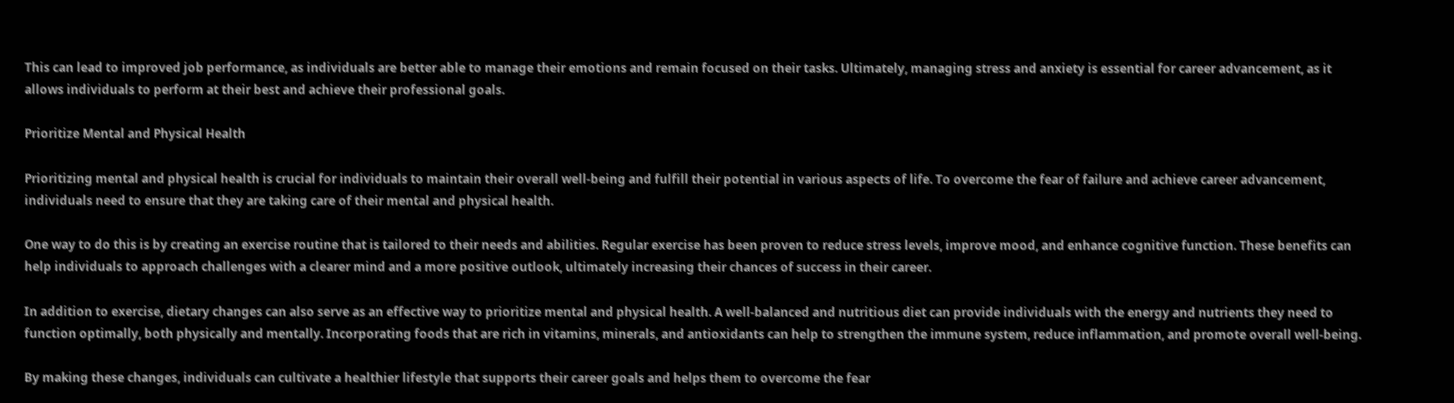This can lead to improved job performance, as individuals are better able to manage their emotions and remain focused on their tasks. Ultimately, managing stress and anxiety is essential for career advancement, as it allows individuals to perform at their best and achieve their professional goals.

Prioritize Mental and Physical Health

Prioritizing mental and physical health is crucial for individuals to maintain their overall well-being and fulfill their potential in various aspects of life. To overcome the fear of failure and achieve career advancement, individuals need to ensure that they are taking care of their mental and physical health.

One way to do this is by creating an exercise routine that is tailored to their needs and abilities. Regular exercise has been proven to reduce stress levels, improve mood, and enhance cognitive function. These benefits can help individuals to approach challenges with a clearer mind and a more positive outlook, ultimately increasing their chances of success in their career.

In addition to exercise, dietary changes can also serve as an effective way to prioritize mental and physical health. A well-balanced and nutritious diet can provide individuals with the energy and nutrients they need to function optimally, both physically and mentally. Incorporating foods that are rich in vitamins, minerals, and antioxidants can help to strengthen the immune system, reduce inflammation, and promote overall well-being.

By making these changes, individuals can cultivate a healthier lifestyle that supports their career goals and helps them to overcome the fear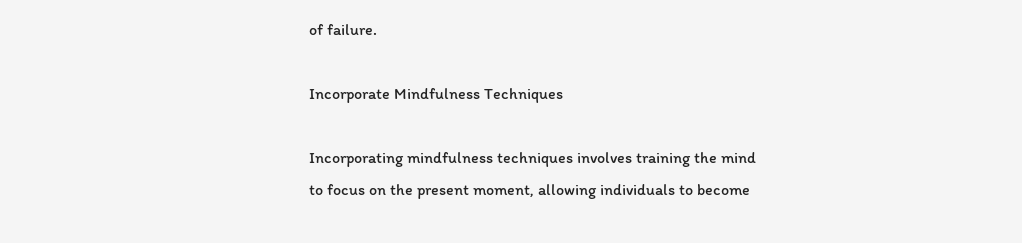of failure.

Incorporate Mindfulness Techniques

Incorporating mindfulness techniques involves training the mind to focus on the present moment, allowing individuals to become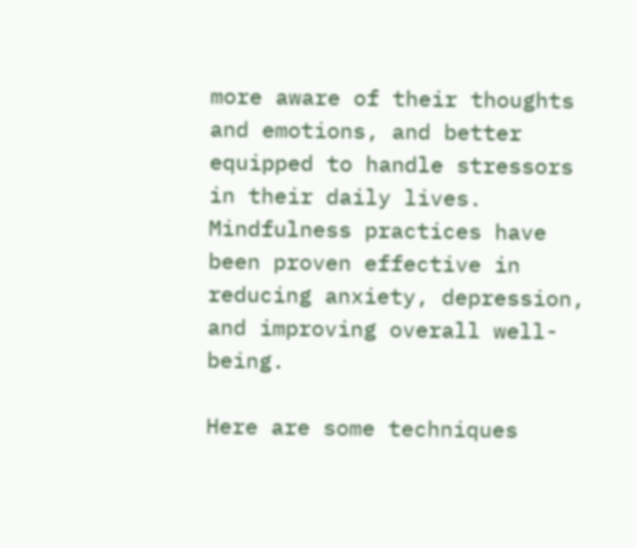more aware of their thoughts and emotions, and better equipped to handle stressors in their daily lives. Mindfulness practices have been proven effective in reducing anxiety, depression, and improving overall well-being.

Here are some techniques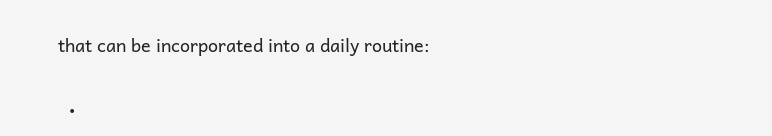that can be incorporated into a daily routine:

  •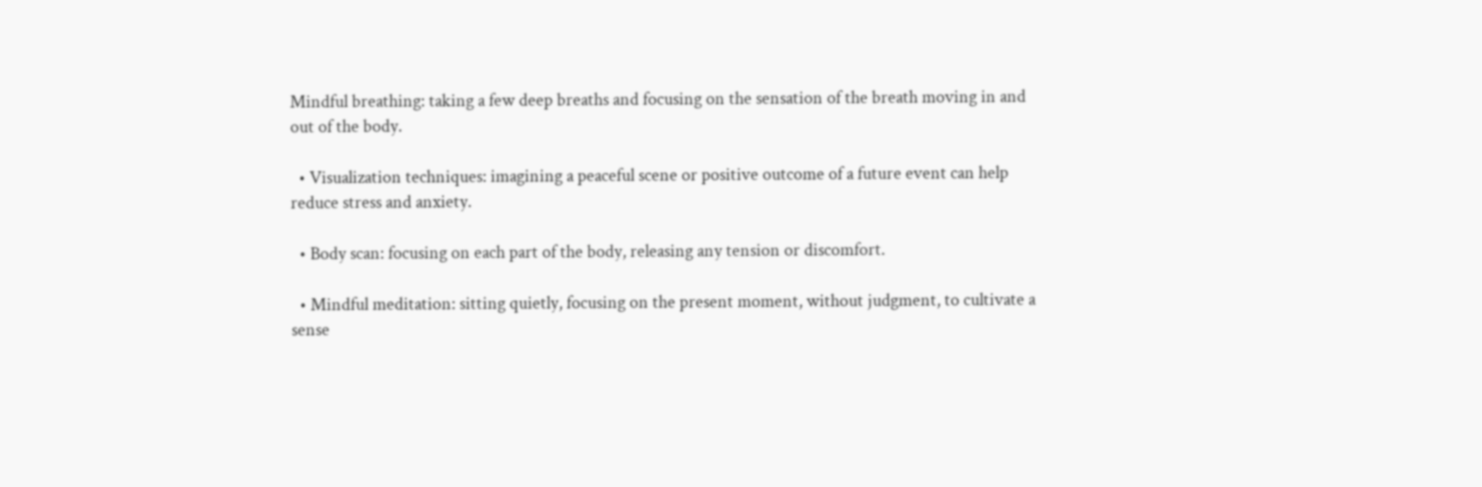Mindful breathing: taking a few deep breaths and focusing on the sensation of the breath moving in and out of the body.

  • Visualization techniques: imagining a peaceful scene or positive outcome of a future event can help reduce stress and anxiety.

  • Body scan: focusing on each part of the body, releasing any tension or discomfort.

  • Mindful meditation: sitting quietly, focusing on the present moment, without judgment, to cultivate a sense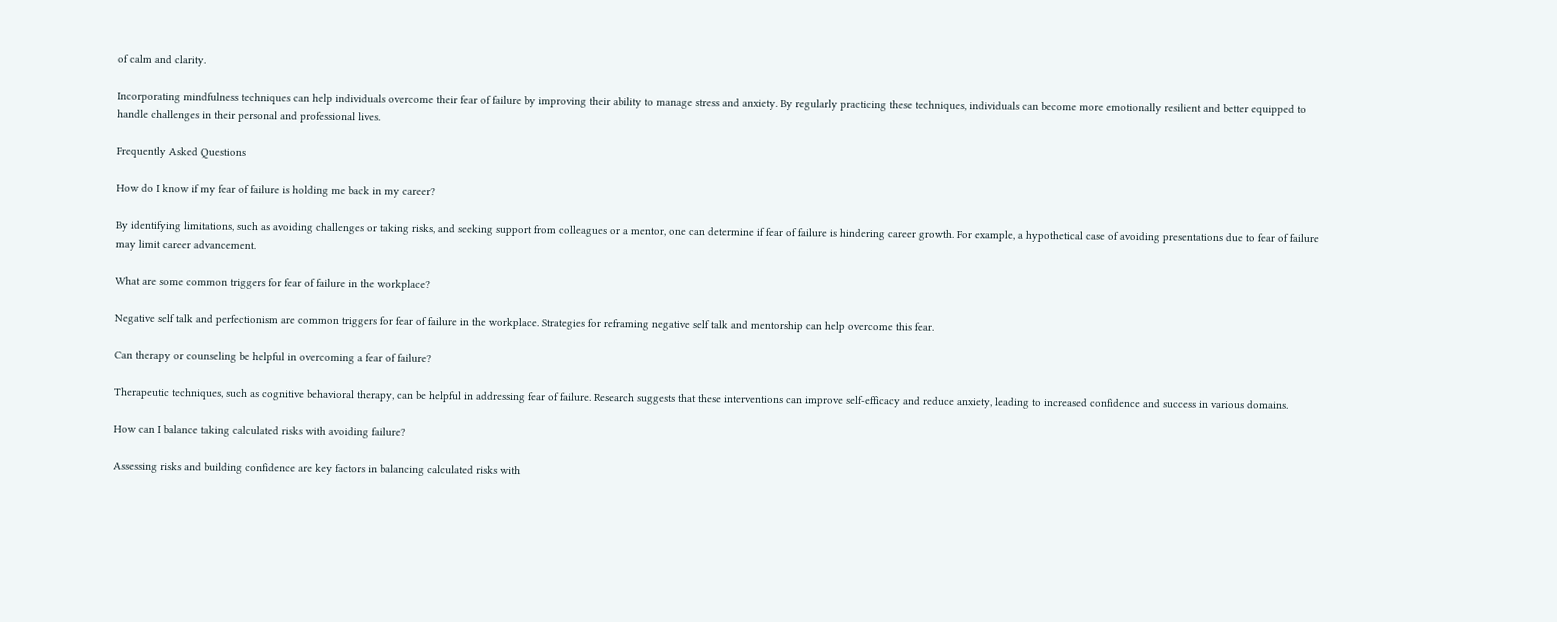of calm and clarity.

Incorporating mindfulness techniques can help individuals overcome their fear of failure by improving their ability to manage stress and anxiety. By regularly practicing these techniques, individuals can become more emotionally resilient and better equipped to handle challenges in their personal and professional lives.

Frequently Asked Questions

How do I know if my fear of failure is holding me back in my career?

By identifying limitations, such as avoiding challenges or taking risks, and seeking support from colleagues or a mentor, one can determine if fear of failure is hindering career growth. For example, a hypothetical case of avoiding presentations due to fear of failure may limit career advancement.

What are some common triggers for fear of failure in the workplace?

Negative self talk and perfectionism are common triggers for fear of failure in the workplace. Strategies for reframing negative self talk and mentorship can help overcome this fear.

Can therapy or counseling be helpful in overcoming a fear of failure?

Therapeutic techniques, such as cognitive behavioral therapy, can be helpful in addressing fear of failure. Research suggests that these interventions can improve self-efficacy and reduce anxiety, leading to increased confidence and success in various domains.

How can I balance taking calculated risks with avoiding failure?

Assessing risks and building confidence are key factors in balancing calculated risks with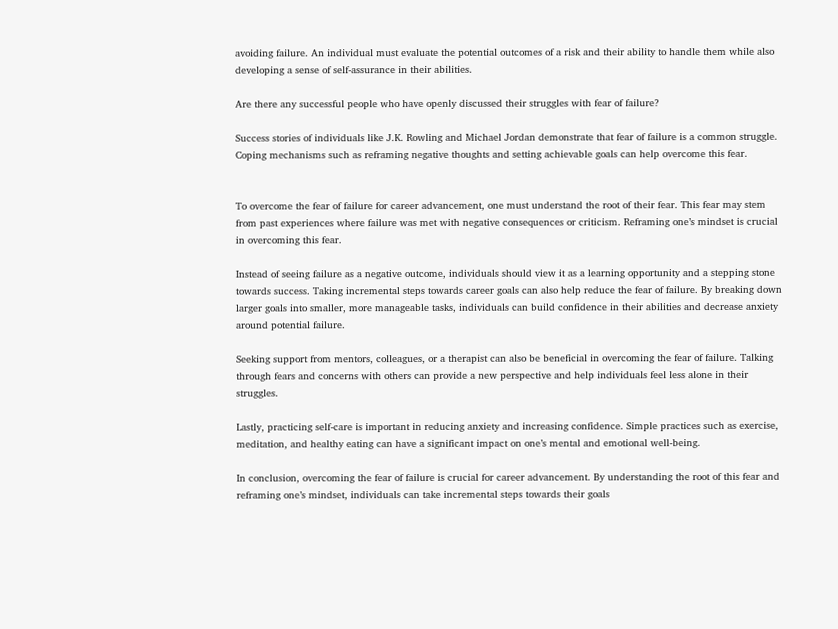avoiding failure. An individual must evaluate the potential outcomes of a risk and their ability to handle them while also developing a sense of self-assurance in their abilities.

Are there any successful people who have openly discussed their struggles with fear of failure?

Success stories of individuals like J.K. Rowling and Michael Jordan demonstrate that fear of failure is a common struggle. Coping mechanisms such as reframing negative thoughts and setting achievable goals can help overcome this fear.


To overcome the fear of failure for career advancement, one must understand the root of their fear. This fear may stem from past experiences where failure was met with negative consequences or criticism. Reframing one’s mindset is crucial in overcoming this fear.

Instead of seeing failure as a negative outcome, individuals should view it as a learning opportunity and a stepping stone towards success. Taking incremental steps towards career goals can also help reduce the fear of failure. By breaking down larger goals into smaller, more manageable tasks, individuals can build confidence in their abilities and decrease anxiety around potential failure.

Seeking support from mentors, colleagues, or a therapist can also be beneficial in overcoming the fear of failure. Talking through fears and concerns with others can provide a new perspective and help individuals feel less alone in their struggles.

Lastly, practicing self-care is important in reducing anxiety and increasing confidence. Simple practices such as exercise, meditation, and healthy eating can have a significant impact on one’s mental and emotional well-being.

In conclusion, overcoming the fear of failure is crucial for career advancement. By understanding the root of this fear and reframing one’s mindset, individuals can take incremental steps towards their goals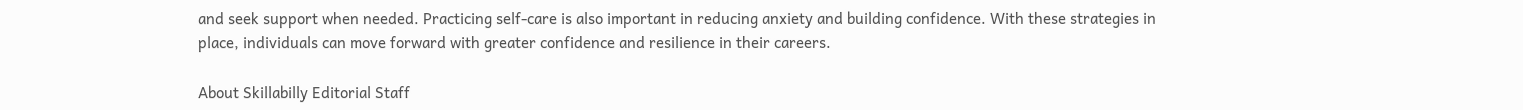and seek support when needed. Practicing self-care is also important in reducing anxiety and building confidence. With these strategies in place, individuals can move forward with greater confidence and resilience in their careers.

About Skillabilly Editorial Staff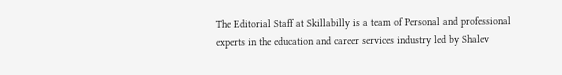The Editorial Staff at Skillabilly is a team of Personal and professional experts in the education and career services industry led by Shalev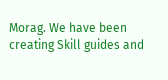Morag. We have been creating Skill guides and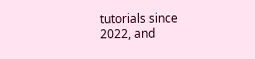tutorials since 2022, and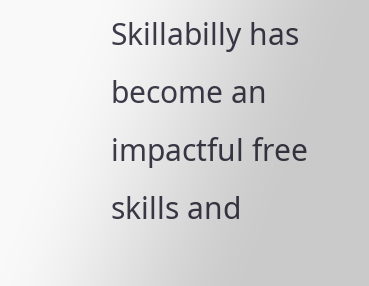Skillabilly has become an impactful free skills and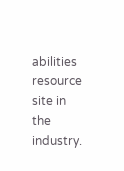abilities resource site in the industry.